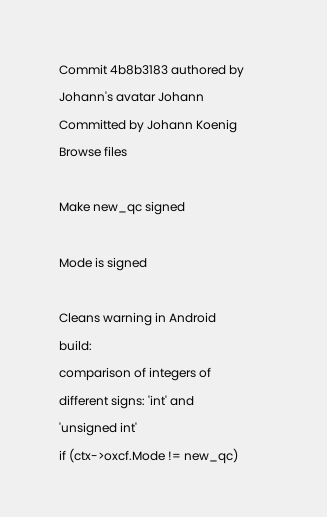Commit 4b8b3183 authored by Johann's avatar Johann Committed by Johann Koenig
Browse files

Make new_qc signed

Mode is signed

Cleans warning in Android build:
comparison of integers of different signs: 'int' and 'unsigned int'
if (ctx->oxcf.Mode != new_qc)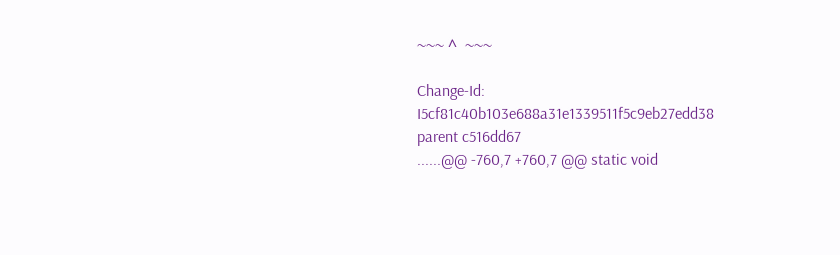~~~ ^  ~~~

Change-Id: I5cf81c40b103e688a31e1339511f5c9eb27edd38
parent c516dd67
......@@ -760,7 +760,7 @@ static void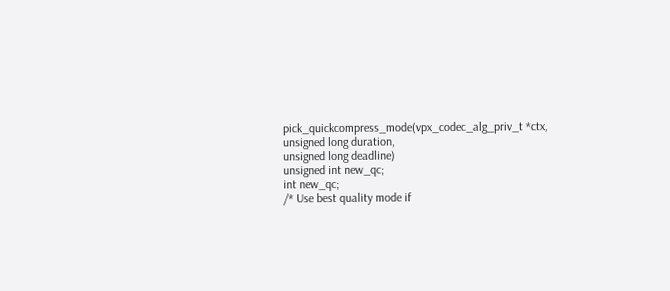pick_quickcompress_mode(vpx_codec_alg_priv_t *ctx,
unsigned long duration,
unsigned long deadline)
unsigned int new_qc;
int new_qc;
/* Use best quality mode if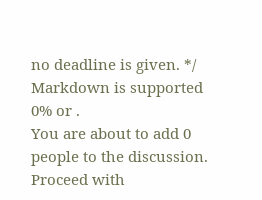no deadline is given. */
Markdown is supported
0% or .
You are about to add 0 people to the discussion. Proceed with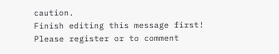caution.
Finish editing this message first!
Please register or to comment